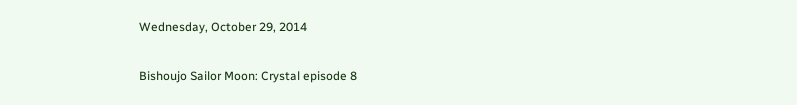Wednesday, October 29, 2014

Bishoujo Sailor Moon: Crystal episode 8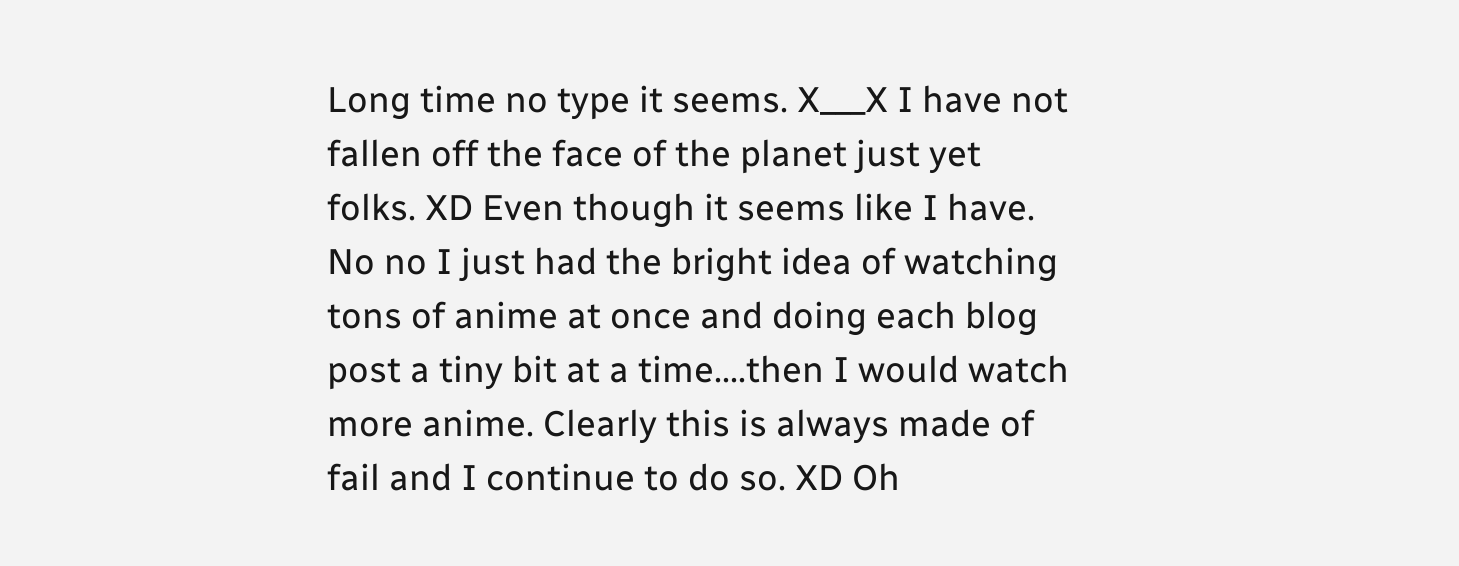Long time no type it seems. X___X I have not fallen off the face of the planet just yet folks. XD Even though it seems like I have. No no I just had the bright idea of watching tons of anime at once and doing each blog post a tiny bit at a time....then I would watch more anime. Clearly this is always made of fail and I continue to do so. XD Oh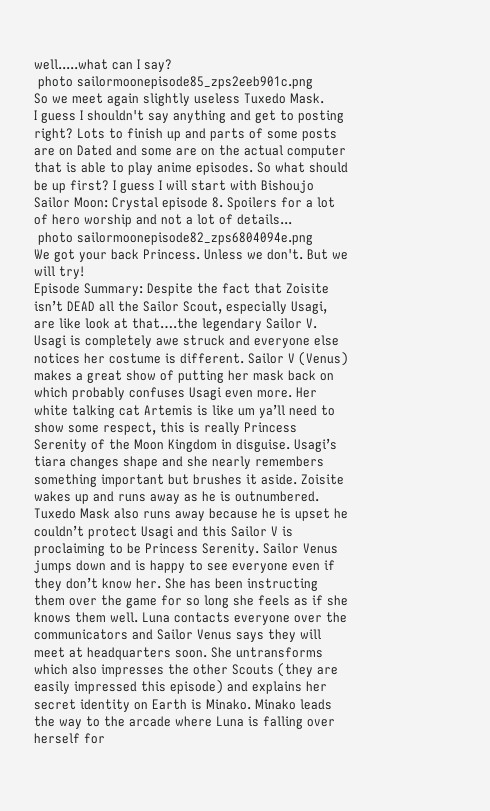well.....what can I say?
 photo sailormoonepisode85_zps2eeb901c.png
So we meet again slightly useless Tuxedo Mask.
I guess I shouldn't say anything and get to posting right? Lots to finish up and parts of some posts are on Dated and some are on the actual computer that is able to play anime episodes. So what should be up first? I guess I will start with Bishoujo Sailor Moon: Crystal episode 8. Spoilers for a lot of hero worship and not a lot of details...
 photo sailormoonepisode82_zps6804094e.png
We got your back Princess. Unless we don't. But we will try!
Episode Summary: Despite the fact that Zoisite isn’t DEAD all the Sailor Scout, especially Usagi, are like look at that….the legendary Sailor V. Usagi is completely awe struck and everyone else notices her costume is different. Sailor V (Venus) makes a great show of putting her mask back on which probably confuses Usagi even more. Her white talking cat Artemis is like um ya’ll need to show some respect, this is really Princess Serenity of the Moon Kingdom in disguise. Usagi’s tiara changes shape and she nearly remembers something important but brushes it aside. Zoisite wakes up and runs away as he is outnumbered. Tuxedo Mask also runs away because he is upset he couldn’t protect Usagi and this Sailor V is proclaiming to be Princess Serenity. Sailor Venus jumps down and is happy to see everyone even if they don’t know her. She has been instructing them over the game for so long she feels as if she knows them well. Luna contacts everyone over the communicators and Sailor Venus says they will meet at headquarters soon. She untransforms which also impresses the other Scouts (they are easily impressed this episode) and explains her secret identity on Earth is Minako. Minako leads the way to the arcade where Luna is falling over herself for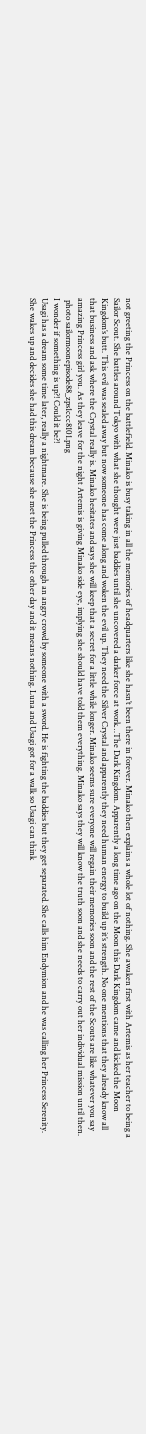not greeting the Princess on the battlefield. Minako is busy taking in all the memories of headquarters like she hasn’t been there in forever. Minako then explains a whole lot of nothing. She awaken first with Artemis as her teacher to being a Sailor Scout. She battles around Tokyo with what she thought were just baddies until she uncovered a darker force at work…The Dark Kingdom. Apparently a long time ago on the Moon this Dark Kingdom came and kicked the Moon Kingdom’s butt. This evil was sealed away but now someone has come along and woken the evil up. They need the Silver Crystal and apparently they need human energy to build up it’s strength. No one mentions that they already know all that business and ask where the Crystal really is. Minako hesitates and says she will keep that a secret for a little while longer. Minako seems sure everyone will regain their memories soon and the rest of the Scouts are like whatever you say amazing Princess girl you. As they leave for the night Artemis is giving Minako side eye, implying she should have told them everything. Minako says they will know the truth soon and she needs to carry out her individual mission until then.
 photo sailormoonepisode88_zps1ccc8101.png
I wonder if something is up?! Could it be?!
Usagi has a dream some time later, really a nightmare. She is being pulled through an angry crowd by someone with a sword. He is fighting the baddies but they get separated. She calls him Endymion and he was calling her Princess Serenity. She wakes up and decides she had this dream because she met the Princess the other day and it means nothing. Luna and Usagi got for a walk so Usagi can think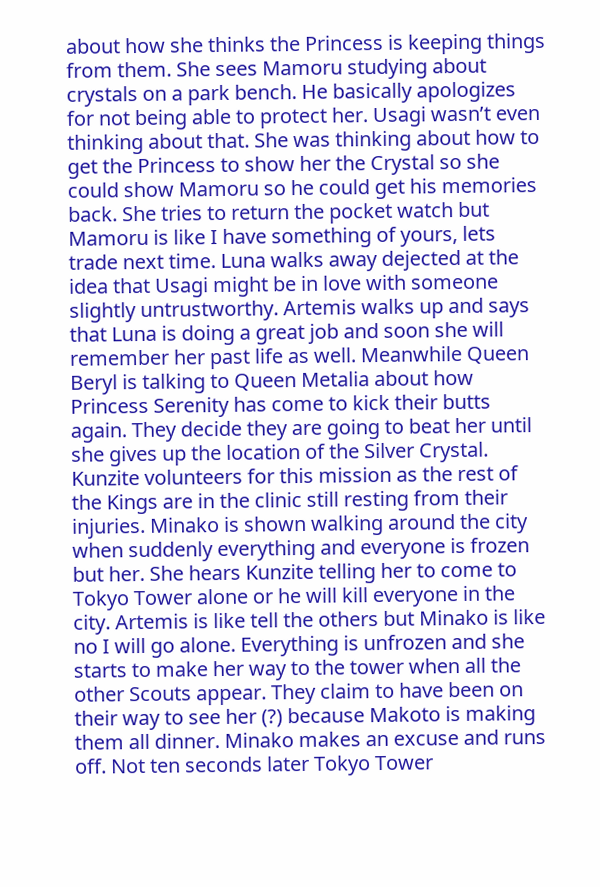about how she thinks the Princess is keeping things from them. She sees Mamoru studying about crystals on a park bench. He basically apologizes for not being able to protect her. Usagi wasn’t even thinking about that. She was thinking about how to get the Princess to show her the Crystal so she could show Mamoru so he could get his memories back. She tries to return the pocket watch but Mamoru is like I have something of yours, lets trade next time. Luna walks away dejected at the idea that Usagi might be in love with someone slightly untrustworthy. Artemis walks up and says that Luna is doing a great job and soon she will remember her past life as well. Meanwhile Queen Beryl is talking to Queen Metalia about how Princess Serenity has come to kick their butts again. They decide they are going to beat her until she gives up the location of the Silver Crystal. Kunzite volunteers for this mission as the rest of the Kings are in the clinic still resting from their injuries. Minako is shown walking around the city when suddenly everything and everyone is frozen but her. She hears Kunzite telling her to come to Tokyo Tower alone or he will kill everyone in the city. Artemis is like tell the others but Minako is like no I will go alone. Everything is unfrozen and she starts to make her way to the tower when all the other Scouts appear. They claim to have been on their way to see her (?) because Makoto is making them all dinner. Minako makes an excuse and runs off. Not ten seconds later Tokyo Tower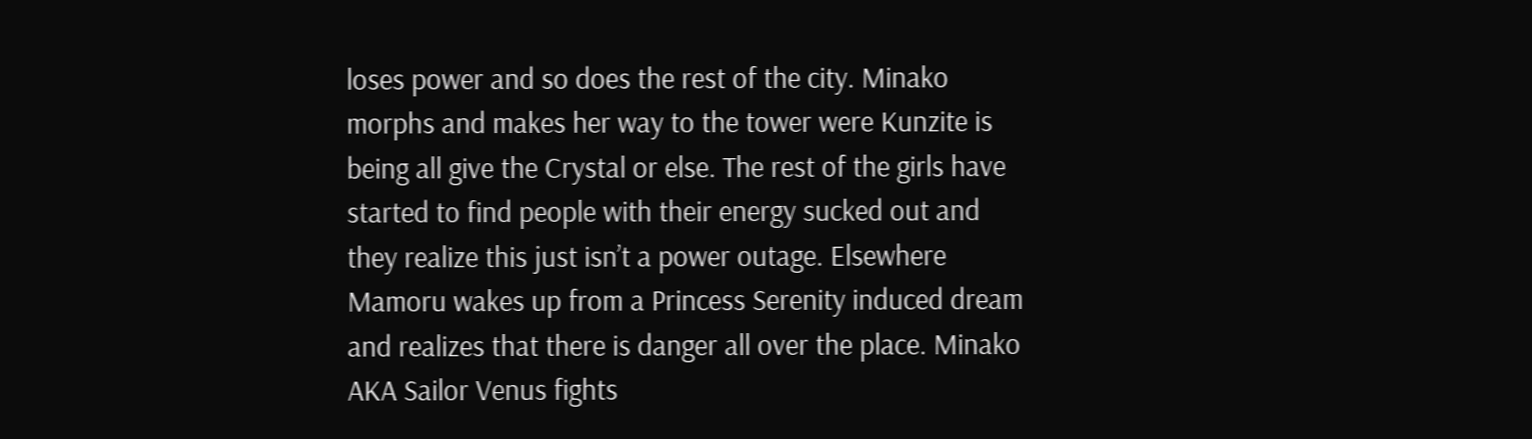loses power and so does the rest of the city. Minako morphs and makes her way to the tower were Kunzite is being all give the Crystal or else. The rest of the girls have started to find people with their energy sucked out and they realize this just isn’t a power outage. Elsewhere Mamoru wakes up from a Princess Serenity induced dream and realizes that there is danger all over the place. Minako AKA Sailor Venus fights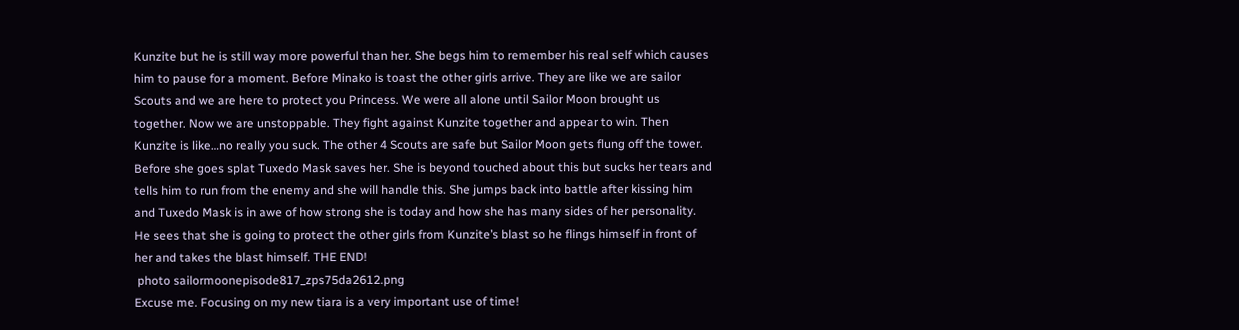Kunzite but he is still way more powerful than her. She begs him to remember his real self which causes him to pause for a moment. Before Minako is toast the other girls arrive. They are like we are sailor Scouts and we are here to protect you Princess. We were all alone until Sailor Moon brought us together. Now we are unstoppable. They fight against Kunzite together and appear to win. Then Kunzite is like…no really you suck. The other 4 Scouts are safe but Sailor Moon gets flung off the tower. Before she goes splat Tuxedo Mask saves her. She is beyond touched about this but sucks her tears and tells him to run from the enemy and she will handle this. She jumps back into battle after kissing him and Tuxedo Mask is in awe of how strong she is today and how she has many sides of her personality. He sees that she is going to protect the other girls from Kunzite’s blast so he flings himself in front of her and takes the blast himself. THE END!
 photo sailormoonepisode817_zps75da2612.png
Excuse me. Focusing on my new tiara is a very important use of time!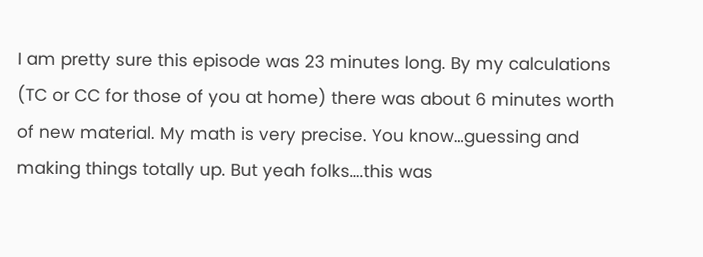I am pretty sure this episode was 23 minutes long. By my calculations (TC or CC for those of you at home) there was about 6 minutes worth of new material. My math is very precise. You know…guessing and making things totally up. But yeah folks….this was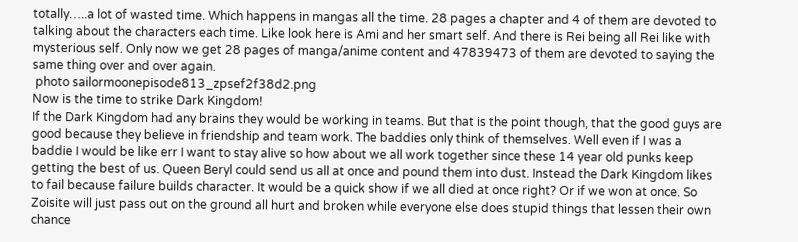totally…..a lot of wasted time. Which happens in mangas all the time. 28 pages a chapter and 4 of them are devoted to talking about the characters each time. Like look here is Ami and her smart self. And there is Rei being all Rei like with mysterious self. Only now we get 28 pages of manga/anime content and 47839473 of them are devoted to saying the same thing over and over again.
 photo sailormoonepisode813_zpsef2f38d2.png
Now is the time to strike Dark Kingdom!
If the Dark Kingdom had any brains they would be working in teams. But that is the point though, that the good guys are good because they believe in friendship and team work. The baddies only think of themselves. Well even if I was a baddie I would be like err I want to stay alive so how about we all work together since these 14 year old punks keep getting the best of us. Queen Beryl could send us all at once and pound them into dust. Instead the Dark Kingdom likes to fail because failure builds character. It would be a quick show if we all died at once right? Or if we won at once. So Zoisite will just pass out on the ground all hurt and broken while everyone else does stupid things that lessen their own chance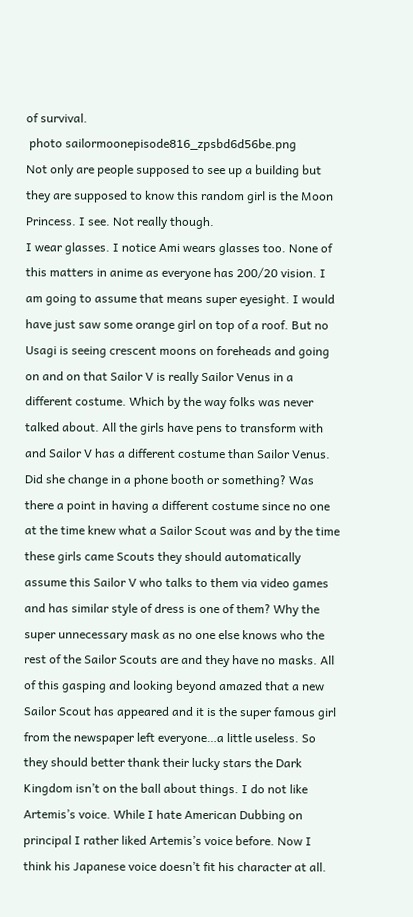of survival.
 photo sailormoonepisode816_zpsbd6d56be.png
Not only are people supposed to see up a building but they are supposed to know this random girl is the Moon Princess. I see. Not really though.
I wear glasses. I notice Ami wears glasses too. None of this matters in anime as everyone has 200/20 vision. I am going to assume that means super eyesight. I would have just saw some orange girl on top of a roof. But no Usagi is seeing crescent moons on foreheads and going on and on that Sailor V is really Sailor Venus in a different costume. Which by the way folks was never talked about. All the girls have pens to transform with and Sailor V has a different costume than Sailor Venus. Did she change in a phone booth or something? Was there a point in having a different costume since no one at the time knew what a Sailor Scout was and by the time these girls came Scouts they should automatically assume this Sailor V who talks to them via video games and has similar style of dress is one of them? Why the super unnecessary mask as no one else knows who the rest of the Sailor Scouts are and they have no masks. All of this gasping and looking beyond amazed that a new Sailor Scout has appeared and it is the super famous girl from the newspaper left everyone…a little useless. So they should better thank their lucky stars the Dark Kingdom isn’t on the ball about things. I do not like Artemis’s voice. While I hate American Dubbing on principal I rather liked Artemis’s voice before. Now I think his Japanese voice doesn’t fit his character at all.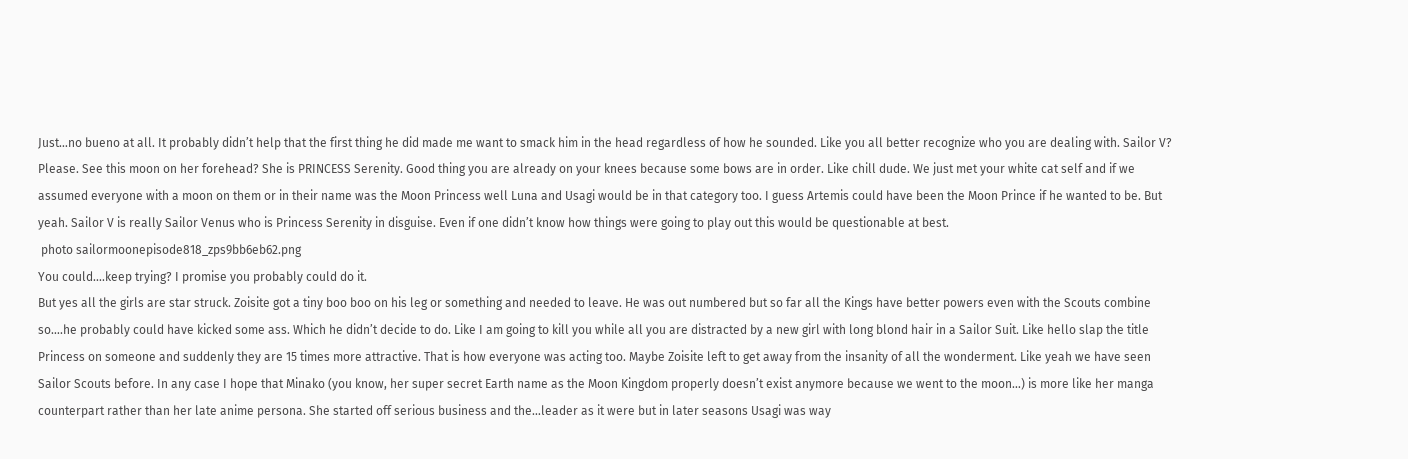Just…no bueno at all. It probably didn’t help that the first thing he did made me want to smack him in the head regardless of how he sounded. Like you all better recognize who you are dealing with. Sailor V? Please. See this moon on her forehead? She is PRINCESS Serenity. Good thing you are already on your knees because some bows are in order. Like chill dude. We just met your white cat self and if we assumed everyone with a moon on them or in their name was the Moon Princess well Luna and Usagi would be in that category too. I guess Artemis could have been the Moon Prince if he wanted to be. But yeah. Sailor V is really Sailor Venus who is Princess Serenity in disguise. Even if one didn’t know how things were going to play out this would be questionable at best.
 photo sailormoonepisode818_zps9bb6eb62.png
You could....keep trying? I promise you probably could do it.
But yes all the girls are star struck. Zoisite got a tiny boo boo on his leg or something and needed to leave. He was out numbered but so far all the Kings have better powers even with the Scouts combine so….he probably could have kicked some ass. Which he didn’t decide to do. Like I am going to kill you while all you are distracted by a new girl with long blond hair in a Sailor Suit. Like hello slap the title Princess on someone and suddenly they are 15 times more attractive. That is how everyone was acting too. Maybe Zoisite left to get away from the insanity of all the wonderment. Like yeah we have seen Sailor Scouts before. In any case I hope that Minako (you know, her super secret Earth name as the Moon Kingdom properly doesn’t exist anymore because we went to the moon…) is more like her manga counterpart rather than her late anime persona. She started off serious business and the…leader as it were but in later seasons Usagi was way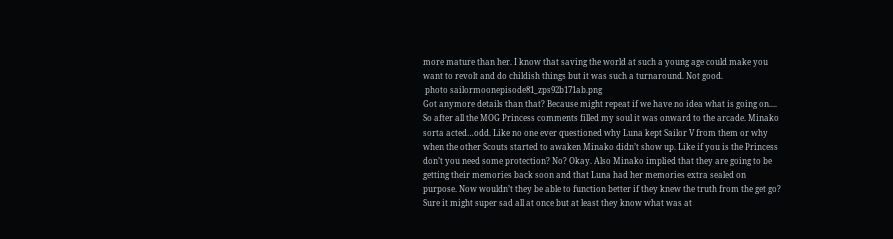more mature than her. I know that saving the world at such a young age could make you want to revolt and do childish things but it was such a turnaround. Not good.
 photo sailormoonepisode81_zps92b171ab.png
Got anymore details than that? Because might repeat if we have no idea what is going on....
So after all the MOG Princess comments filled my soul it was onward to the arcade. Minako sorta acted…odd. Like no one ever questioned why Luna kept Sailor V from them or why when the other Scouts started to awaken Minako didn’t show up. Like if you is the Princess don’t you need some protection? No? Okay. Also Minako implied that they are going to be getting their memories back soon and that Luna had her memories extra sealed on purpose. Now wouldn’t they be able to function better if they knew the truth from the get go? Sure it might super sad all at once but at least they know what was at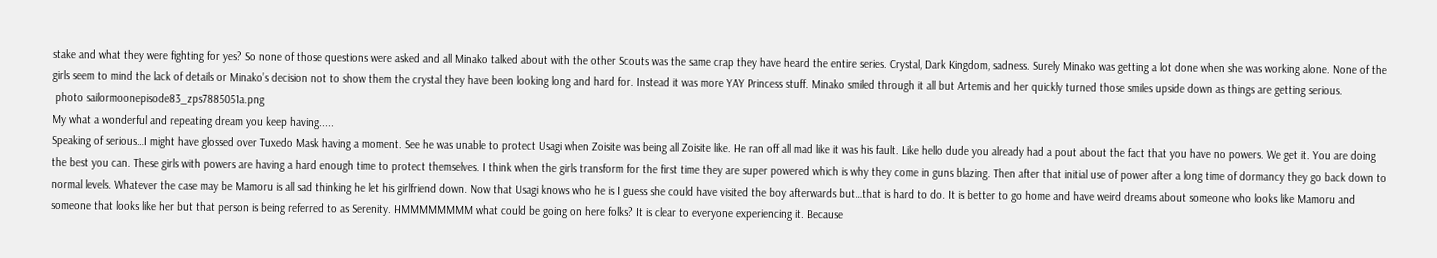stake and what they were fighting for yes? So none of those questions were asked and all Minako talked about with the other Scouts was the same crap they have heard the entire series. Crystal, Dark Kingdom, sadness. Surely Minako was getting a lot done when she was working alone. None of the girls seem to mind the lack of details or Minako’s decision not to show them the crystal they have been looking long and hard for. Instead it was more YAY Princess stuff. Minako smiled through it all but Artemis and her quickly turned those smiles upside down as things are getting serious.
 photo sailormoonepisode83_zps7885051a.png
My what a wonderful and repeating dream you keep having.....
Speaking of serious…I might have glossed over Tuxedo Mask having a moment. See he was unable to protect Usagi when Zoisite was being all Zoisite like. He ran off all mad like it was his fault. Like hello dude you already had a pout about the fact that you have no powers. We get it. You are doing the best you can. These girls with powers are having a hard enough time to protect themselves. I think when the girls transform for the first time they are super powered which is why they come in guns blazing. Then after that initial use of power after a long time of dormancy they go back down to normal levels. Whatever the case may be Mamoru is all sad thinking he let his girlfriend down. Now that Usagi knows who he is I guess she could have visited the boy afterwards but…that is hard to do. It is better to go home and have weird dreams about someone who looks like Mamoru and someone that looks like her but that person is being referred to as Serenity. HMMMMMMMM what could be going on here folks? It is clear to everyone experiencing it. Because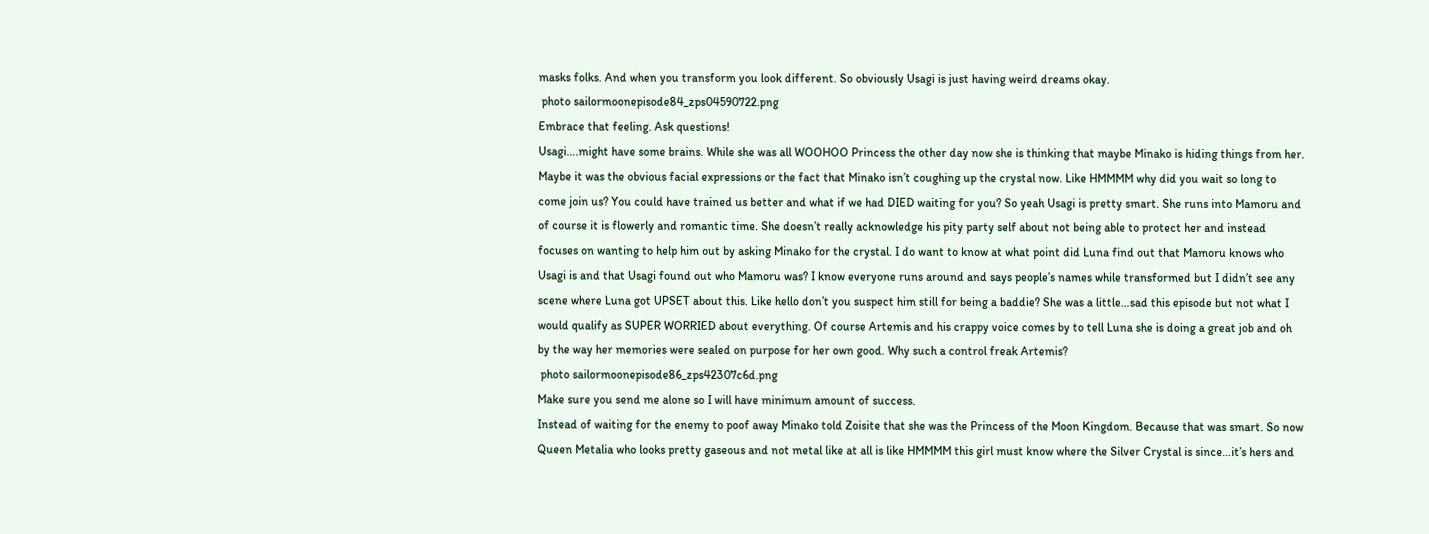masks folks. And when you transform you look different. So obviously Usagi is just having weird dreams okay.
 photo sailormoonepisode84_zps04590722.png
Embrace that feeling. Ask questions!
Usagi….might have some brains. While she was all WOOHOO Princess the other day now she is thinking that maybe Minako is hiding things from her. Maybe it was the obvious facial expressions or the fact that Minako isn’t coughing up the crystal now. Like HMMMM why did you wait so long to come join us? You could have trained us better and what if we had DIED waiting for you? So yeah Usagi is pretty smart. She runs into Mamoru and of course it is flowerly and romantic time. She doesn’t really acknowledge his pity party self about not being able to protect her and instead focuses on wanting to help him out by asking Minako for the crystal. I do want to know at what point did Luna find out that Mamoru knows who Usagi is and that Usagi found out who Mamoru was? I know everyone runs around and says people’s names while transformed but I didn’t see any scene where Luna got UPSET about this. Like hello don’t you suspect him still for being a baddie? She was a little…sad this episode but not what I would qualify as SUPER WORRIED about everything. Of course Artemis and his crappy voice comes by to tell Luna she is doing a great job and oh by the way her memories were sealed on purpose for her own good. Why such a control freak Artemis?
 photo sailormoonepisode86_zps42307c6d.png
Make sure you send me alone so I will have minimum amount of success.
Instead of waiting for the enemy to poof away Minako told Zoisite that she was the Princess of the Moon Kingdom. Because that was smart. So now Queen Metalia who looks pretty gaseous and not metal like at all is like HMMMM this girl must know where the Silver Crystal is since…it’s hers and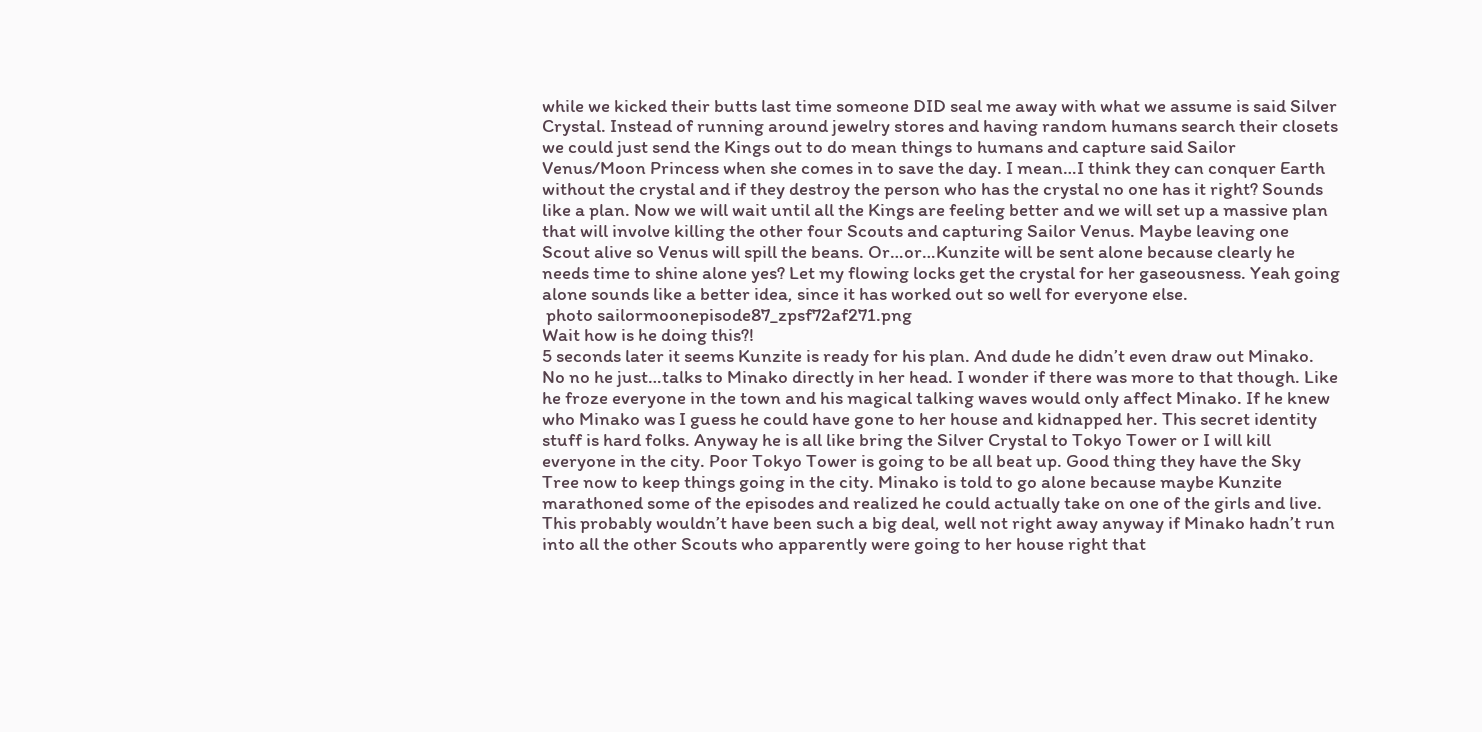while we kicked their butts last time someone DID seal me away with what we assume is said Silver Crystal. Instead of running around jewelry stores and having random humans search their closets we could just send the Kings out to do mean things to humans and capture said Sailor Venus/Moon Princess when she comes in to save the day. I mean…I think they can conquer Earth without the crystal and if they destroy the person who has the crystal no one has it right? Sounds like a plan. Now we will wait until all the Kings are feeling better and we will set up a massive plan that will involve killing the other four Scouts and capturing Sailor Venus. Maybe leaving one Scout alive so Venus will spill the beans. Or…or…Kunzite will be sent alone because clearly he needs time to shine alone yes? Let my flowing locks get the crystal for her gaseousness. Yeah going alone sounds like a better idea, since it has worked out so well for everyone else.
 photo sailormoonepisode87_zpsf72af271.png
Wait how is he doing this?!
5 seconds later it seems Kunzite is ready for his plan. And dude he didn’t even draw out Minako. No no he just…talks to Minako directly in her head. I wonder if there was more to that though. Like he froze everyone in the town and his magical talking waves would only affect Minako. If he knew who Minako was I guess he could have gone to her house and kidnapped her. This secret identity stuff is hard folks. Anyway he is all like bring the Silver Crystal to Tokyo Tower or I will kill everyone in the city. Poor Tokyo Tower is going to be all beat up. Good thing they have the Sky Tree now to keep things going in the city. Minako is told to go alone because maybe Kunzite marathoned some of the episodes and realized he could actually take on one of the girls and live. This probably wouldn’t have been such a big deal, well not right away anyway if Minako hadn’t run into all the other Scouts who apparently were going to her house right that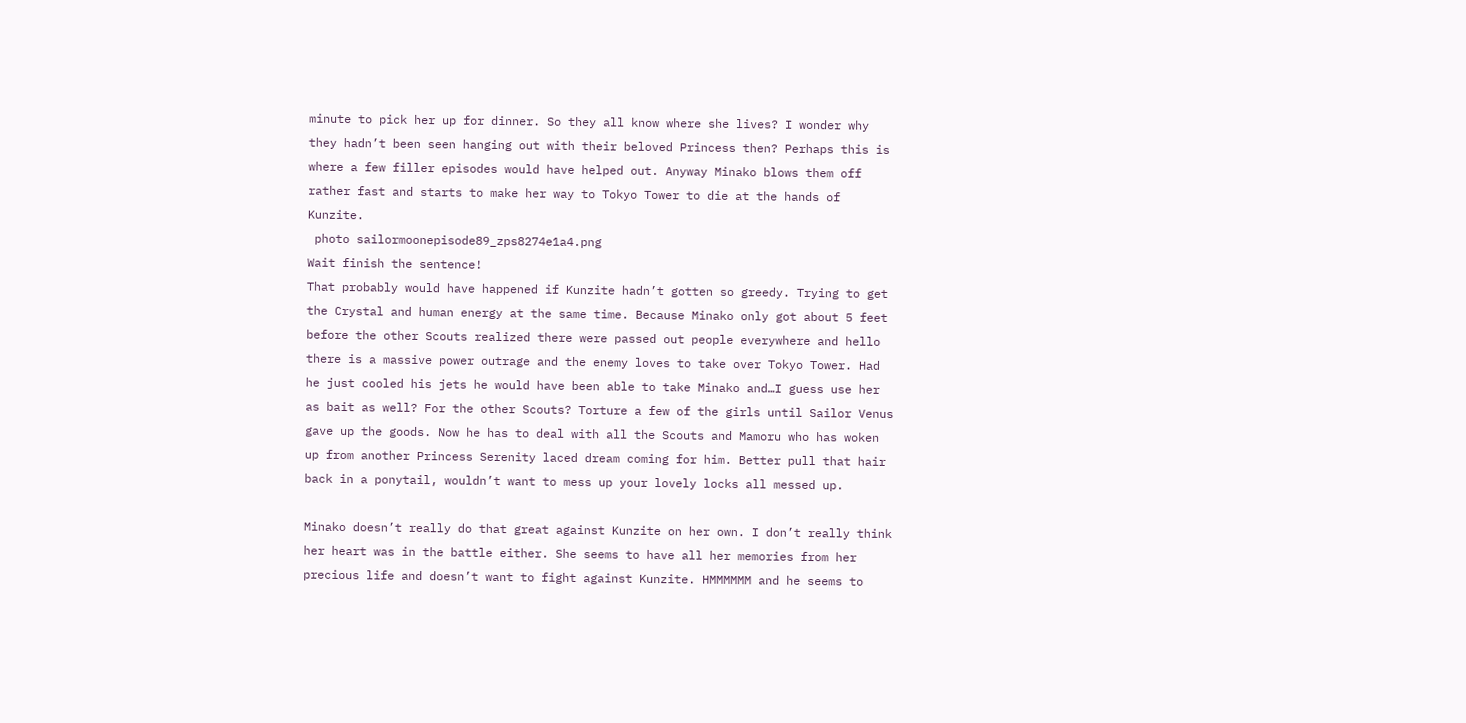minute to pick her up for dinner. So they all know where she lives? I wonder why they hadn’t been seen hanging out with their beloved Princess then? Perhaps this is where a few filler episodes would have helped out. Anyway Minako blows them off rather fast and starts to make her way to Tokyo Tower to die at the hands of Kunzite.
 photo sailormoonepisode89_zps8274e1a4.png
Wait finish the sentence!
That probably would have happened if Kunzite hadn’t gotten so greedy. Trying to get the Crystal and human energy at the same time. Because Minako only got about 5 feet before the other Scouts realized there were passed out people everywhere and hello there is a massive power outrage and the enemy loves to take over Tokyo Tower. Had he just cooled his jets he would have been able to take Minako and…I guess use her as bait as well? For the other Scouts? Torture a few of the girls until Sailor Venus gave up the goods. Now he has to deal with all the Scouts and Mamoru who has woken up from another Princess Serenity laced dream coming for him. Better pull that hair back in a ponytail, wouldn’t want to mess up your lovely locks all messed up.

Minako doesn’t really do that great against Kunzite on her own. I don’t really think her heart was in the battle either. She seems to have all her memories from her precious life and doesn’t want to fight against Kunzite. HMMMMMM and he seems to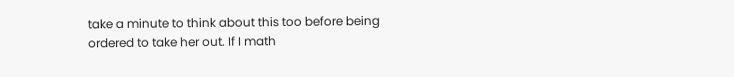take a minute to think about this too before being ordered to take her out. If I math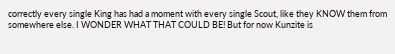correctly every single King has had a moment with every single Scout, like they KNOW them from somewhere else. I WONDER WHAT THAT COULD BE! But for now Kunzite is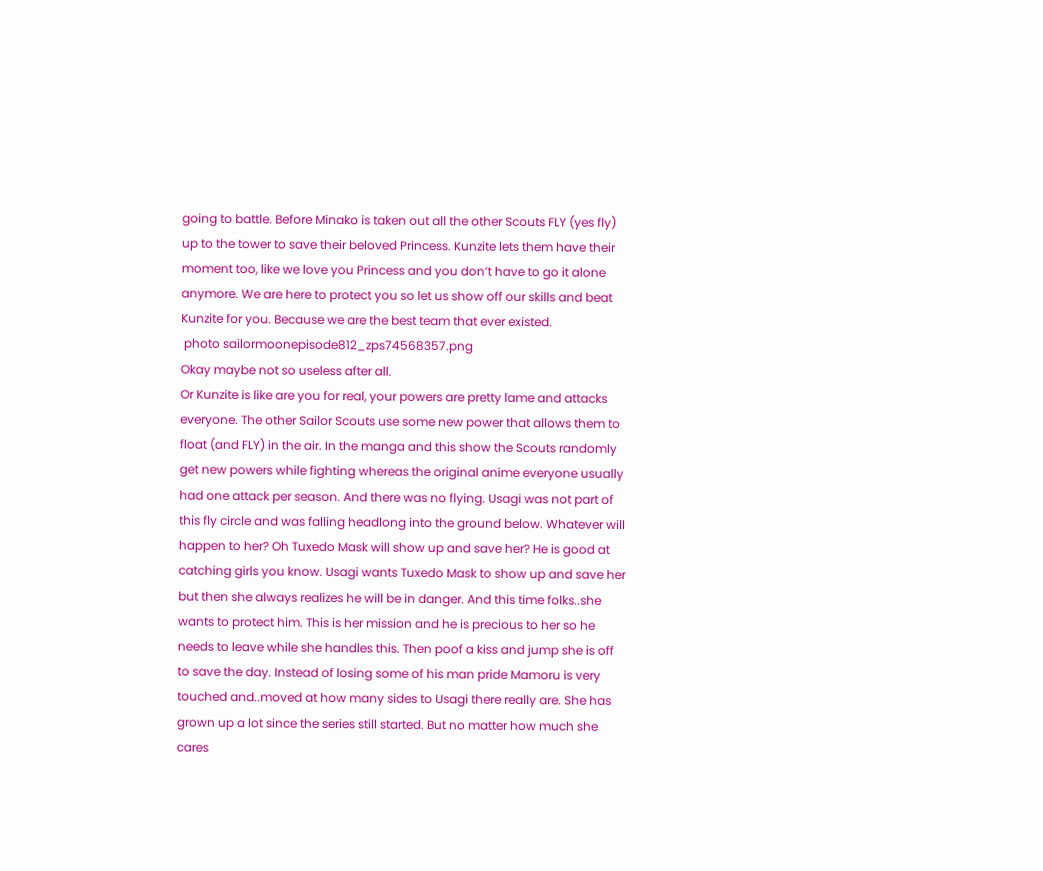going to battle. Before Minako is taken out all the other Scouts FLY (yes fly) up to the tower to save their beloved Princess. Kunzite lets them have their moment too, like we love you Princess and you don’t have to go it alone anymore. We are here to protect you so let us show off our skills and beat Kunzite for you. Because we are the best team that ever existed.
 photo sailormoonepisode812_zps74568357.png
Okay maybe not so useless after all.
Or Kunzite is like are you for real, your powers are pretty lame and attacks everyone. The other Sailor Scouts use some new power that allows them to float (and FLY) in the air. In the manga and this show the Scouts randomly get new powers while fighting whereas the original anime everyone usually had one attack per season. And there was no flying. Usagi was not part of this fly circle and was falling headlong into the ground below. Whatever will happen to her? Oh Tuxedo Mask will show up and save her? He is good at catching girls you know. Usagi wants Tuxedo Mask to show up and save her but then she always realizes he will be in danger. And this time folks..she wants to protect him. This is her mission and he is precious to her so he needs to leave while she handles this. Then poof a kiss and jump she is off to save the day. Instead of losing some of his man pride Mamoru is very touched and..moved at how many sides to Usagi there really are. She has grown up a lot since the series still started. But no matter how much she cares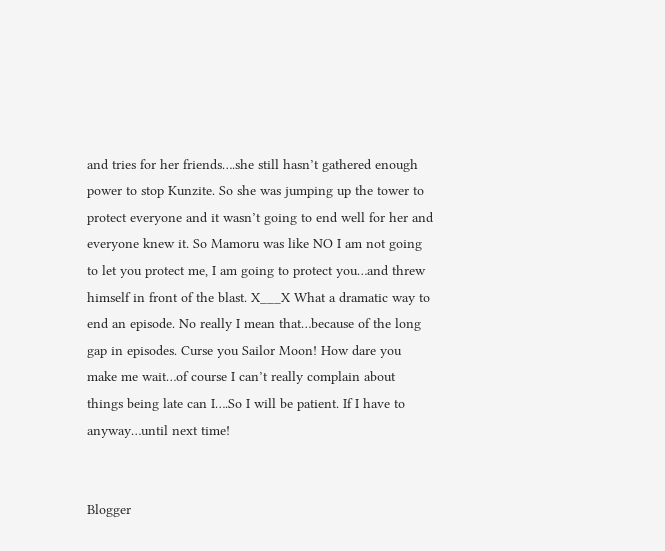and tries for her friends….she still hasn’t gathered enough power to stop Kunzite. So she was jumping up the tower to protect everyone and it wasn’t going to end well for her and everyone knew it. So Mamoru was like NO I am not going to let you protect me, I am going to protect you…and threw himself in front of the blast. X___X What a dramatic way to end an episode. No really I mean that…because of the long gap in episodes. Curse you Sailor Moon! How dare you make me wait…of course I can’t really complain about things being late can I….So I will be patient. If I have to anyway…until next time!


Blogger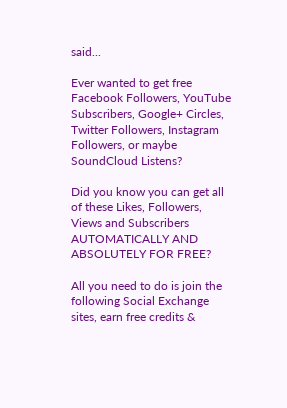said...

Ever wanted to get free Facebook Followers, YouTube Subscribers, Google+ Circles, Twitter Followers, Instagram Followers, or maybe SoundCloud Listens?

Did you know you can get all of these Likes, Followers, Views and Subscribers AUTOMATICALLY AND ABSOLUTELY FOR FREE?

All you need to do is join the following Social Exchange sites, earn free credits &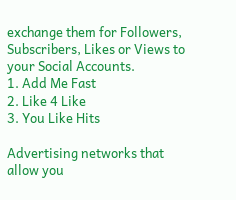exchange them for Followers, Subscribers, Likes or Views to your Social Accounts.
1. Add Me Fast
2. Like 4 Like
3. You Like Hits

Advertising networks that allow you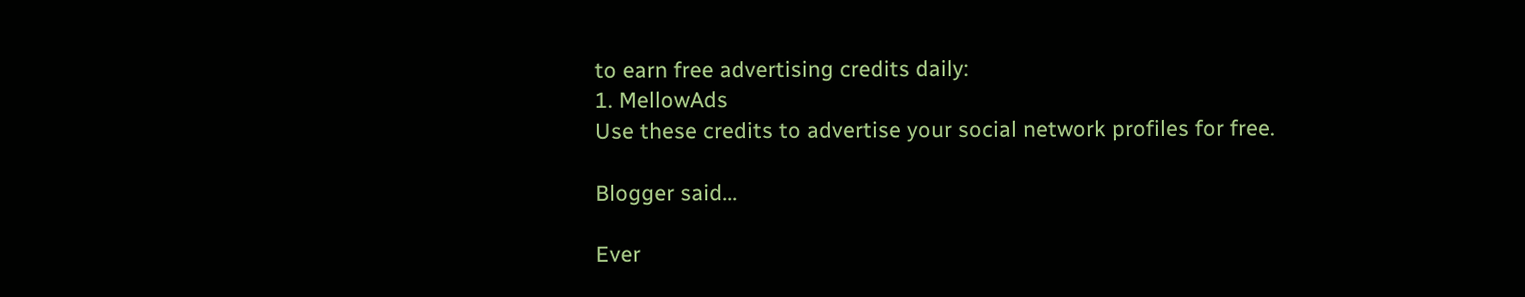to earn free advertising credits daily:
1. MellowAds
Use these credits to advertise your social network profiles for free.

Blogger said...

Ever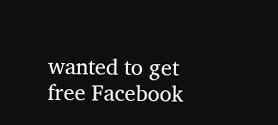wanted to get free Facebook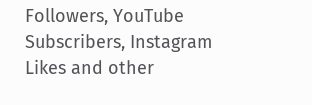Followers, YouTube Subscribers, Instagram Likes and other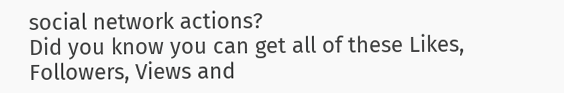social network actions?
Did you know you can get all of these Likes, Followers, Views and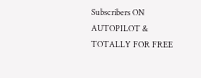Subscribers ON AUTOPILOT & TOTALLY FOR FREE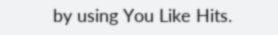by using You Like Hits.